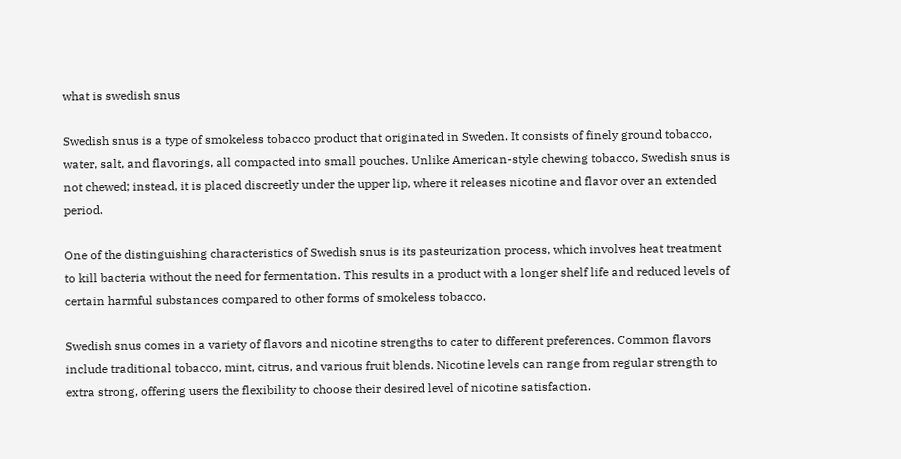what is swedish snus

Swedish snus is a type of smokeless tobacco product that originated in Sweden. It consists of finely ground tobacco, water, salt, and flavorings, all compacted into small pouches. Unlike American-style chewing tobacco, Swedish snus is not chewed; instead, it is placed discreetly under the upper lip, where it releases nicotine and flavor over an extended period.

One of the distinguishing characteristics of Swedish snus is its pasteurization process, which involves heat treatment to kill bacteria without the need for fermentation. This results in a product with a longer shelf life and reduced levels of certain harmful substances compared to other forms of smokeless tobacco.

Swedish snus comes in a variety of flavors and nicotine strengths to cater to different preferences. Common flavors include traditional tobacco, mint, citrus, and various fruit blends. Nicotine levels can range from regular strength to extra strong, offering users the flexibility to choose their desired level of nicotine satisfaction.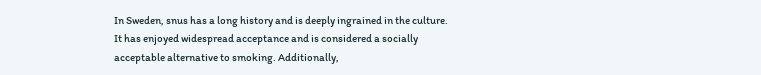In Sweden, snus has a long history and is deeply ingrained in the culture. It has enjoyed widespread acceptance and is considered a socially acceptable alternative to smoking. Additionally,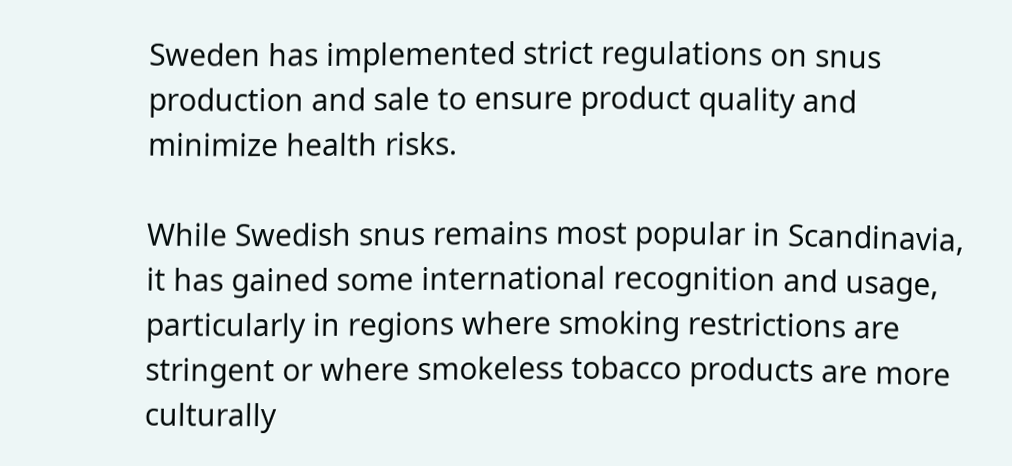Sweden has implemented strict regulations on snus production and sale to ensure product quality and minimize health risks.

While Swedish snus remains most popular in Scandinavia, it has gained some international recognition and usage, particularly in regions where smoking restrictions are stringent or where smokeless tobacco products are more culturally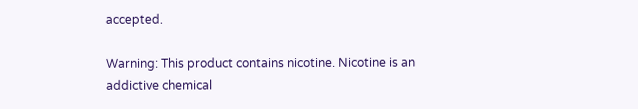accepted.

Warning: This product contains nicotine. Nicotine is an addictive chemical